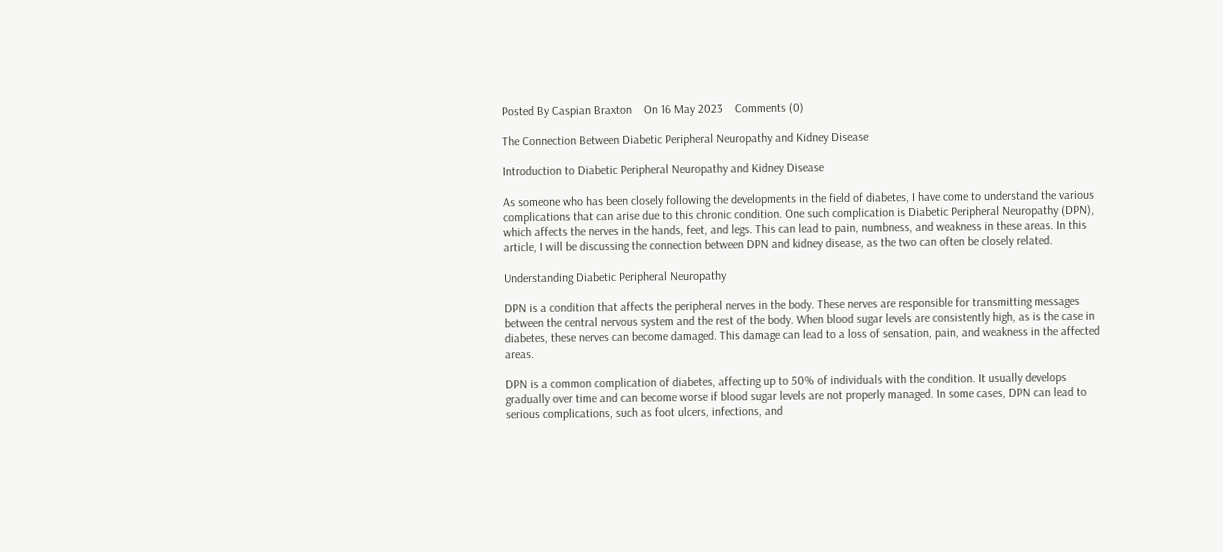Posted By Caspian Braxton    On 16 May 2023    Comments (0)

The Connection Between Diabetic Peripheral Neuropathy and Kidney Disease

Introduction to Diabetic Peripheral Neuropathy and Kidney Disease

As someone who has been closely following the developments in the field of diabetes, I have come to understand the various complications that can arise due to this chronic condition. One such complication is Diabetic Peripheral Neuropathy (DPN), which affects the nerves in the hands, feet, and legs. This can lead to pain, numbness, and weakness in these areas. In this article, I will be discussing the connection between DPN and kidney disease, as the two can often be closely related.

Understanding Diabetic Peripheral Neuropathy

DPN is a condition that affects the peripheral nerves in the body. These nerves are responsible for transmitting messages between the central nervous system and the rest of the body. When blood sugar levels are consistently high, as is the case in diabetes, these nerves can become damaged. This damage can lead to a loss of sensation, pain, and weakness in the affected areas.

DPN is a common complication of diabetes, affecting up to 50% of individuals with the condition. It usually develops gradually over time and can become worse if blood sugar levels are not properly managed. In some cases, DPN can lead to serious complications, such as foot ulcers, infections, and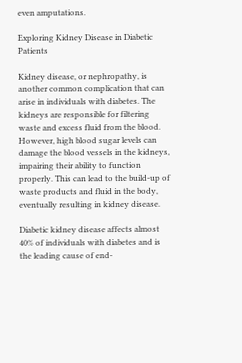even amputations.

Exploring Kidney Disease in Diabetic Patients

Kidney disease, or nephropathy, is another common complication that can arise in individuals with diabetes. The kidneys are responsible for filtering waste and excess fluid from the blood. However, high blood sugar levels can damage the blood vessels in the kidneys, impairing their ability to function properly. This can lead to the build-up of waste products and fluid in the body, eventually resulting in kidney disease.

Diabetic kidney disease affects almost 40% of individuals with diabetes and is the leading cause of end-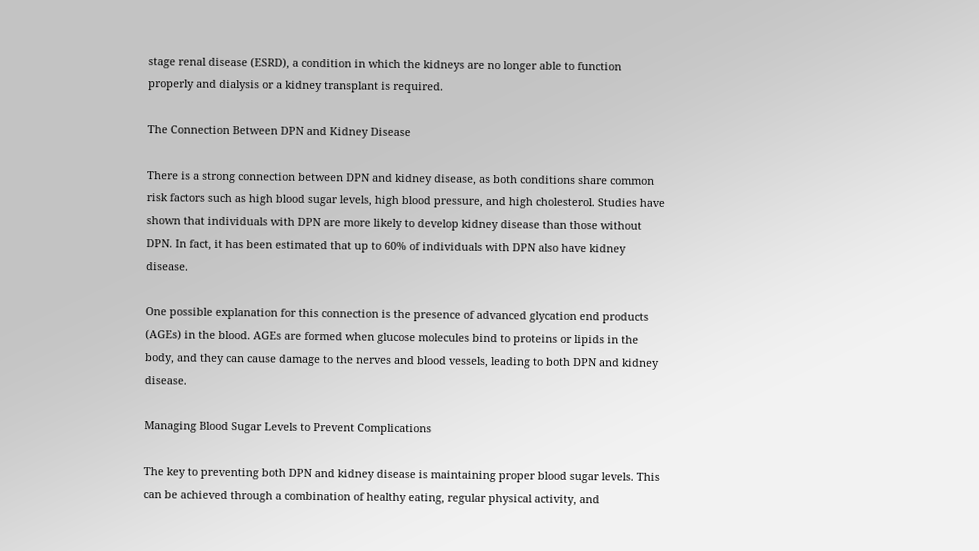stage renal disease (ESRD), a condition in which the kidneys are no longer able to function properly and dialysis or a kidney transplant is required.

The Connection Between DPN and Kidney Disease

There is a strong connection between DPN and kidney disease, as both conditions share common risk factors such as high blood sugar levels, high blood pressure, and high cholesterol. Studies have shown that individuals with DPN are more likely to develop kidney disease than those without DPN. In fact, it has been estimated that up to 60% of individuals with DPN also have kidney disease.

One possible explanation for this connection is the presence of advanced glycation end products (AGEs) in the blood. AGEs are formed when glucose molecules bind to proteins or lipids in the body, and they can cause damage to the nerves and blood vessels, leading to both DPN and kidney disease.

Managing Blood Sugar Levels to Prevent Complications

The key to preventing both DPN and kidney disease is maintaining proper blood sugar levels. This can be achieved through a combination of healthy eating, regular physical activity, and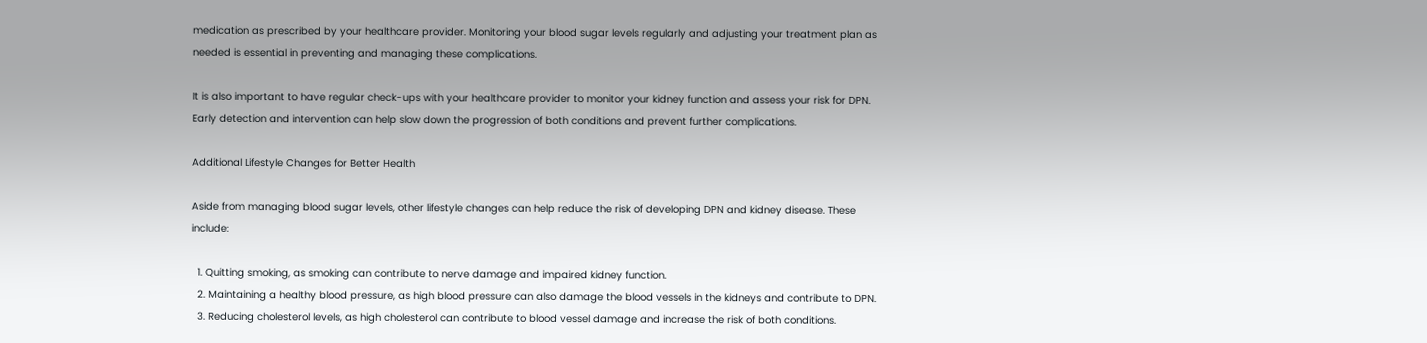medication as prescribed by your healthcare provider. Monitoring your blood sugar levels regularly and adjusting your treatment plan as needed is essential in preventing and managing these complications.

It is also important to have regular check-ups with your healthcare provider to monitor your kidney function and assess your risk for DPN. Early detection and intervention can help slow down the progression of both conditions and prevent further complications.

Additional Lifestyle Changes for Better Health

Aside from managing blood sugar levels, other lifestyle changes can help reduce the risk of developing DPN and kidney disease. These include:

  1. Quitting smoking, as smoking can contribute to nerve damage and impaired kidney function.
  2. Maintaining a healthy blood pressure, as high blood pressure can also damage the blood vessels in the kidneys and contribute to DPN.
  3. Reducing cholesterol levels, as high cholesterol can contribute to blood vessel damage and increase the risk of both conditions.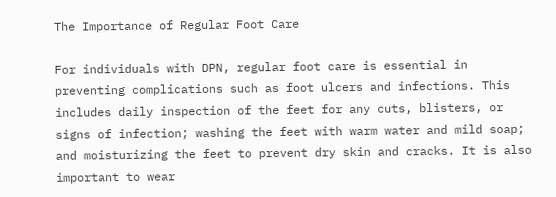The Importance of Regular Foot Care

For individuals with DPN, regular foot care is essential in preventing complications such as foot ulcers and infections. This includes daily inspection of the feet for any cuts, blisters, or signs of infection; washing the feet with warm water and mild soap; and moisturizing the feet to prevent dry skin and cracks. It is also important to wear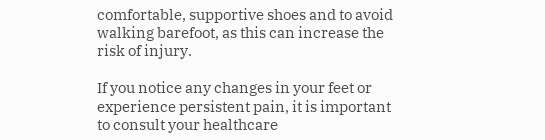comfortable, supportive shoes and to avoid walking barefoot, as this can increase the risk of injury.

If you notice any changes in your feet or experience persistent pain, it is important to consult your healthcare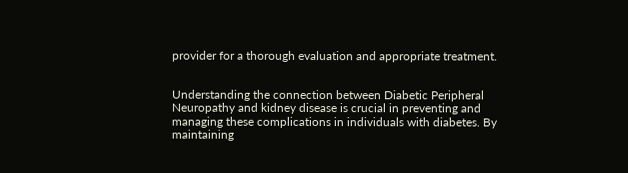provider for a thorough evaluation and appropriate treatment.


Understanding the connection between Diabetic Peripheral Neuropathy and kidney disease is crucial in preventing and managing these complications in individuals with diabetes. By maintaining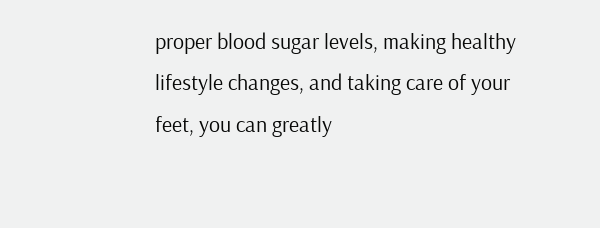proper blood sugar levels, making healthy lifestyle changes, and taking care of your feet, you can greatly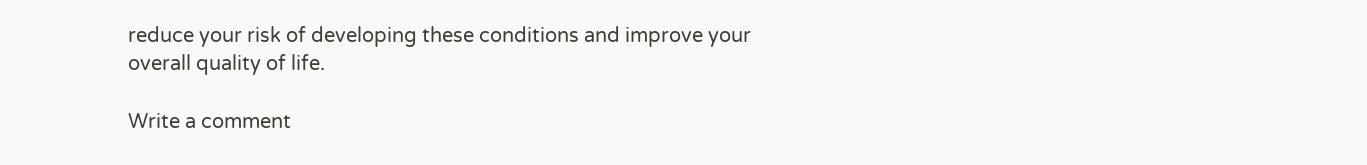reduce your risk of developing these conditions and improve your overall quality of life.

Write a comment